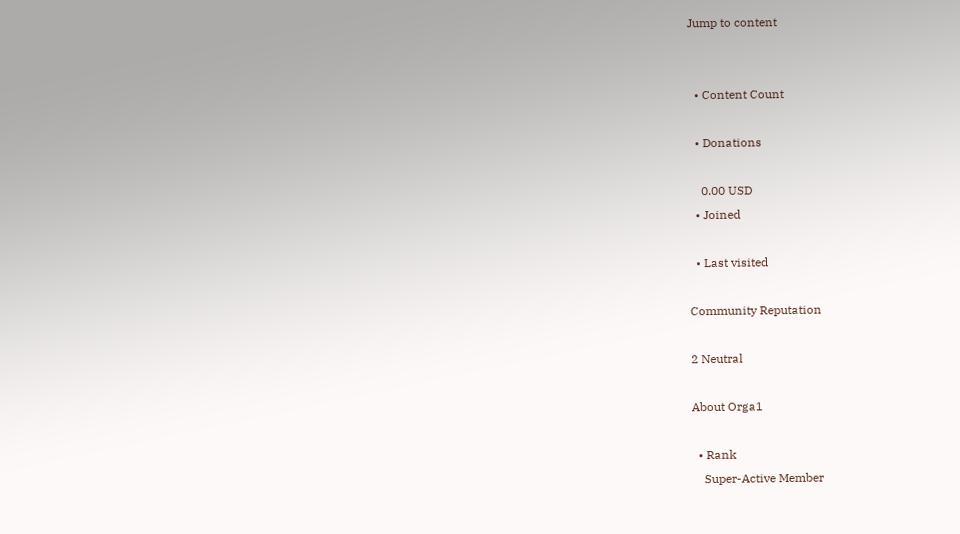Jump to content


  • Content Count

  • Donations

    0.00 USD
  • Joined

  • Last visited

Community Reputation

2 Neutral

About Orga1

  • Rank
    Super-Active Member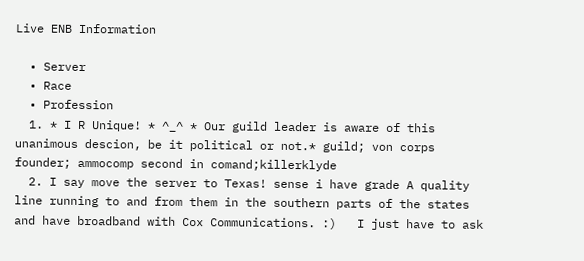Live ENB Information

  • Server
  • Race
  • Profession
  1. * I R Unique! * ^_^ * Our guild leader is aware of this unanimous descion, be it political or not.* guild; von corps founder; ammocomp second in comand;killerklyde
  2. I say move the server to Texas! sense i have grade A quality line running to and from them in the southern parts of the states and have broadband with Cox Communications. :)   I just have to ask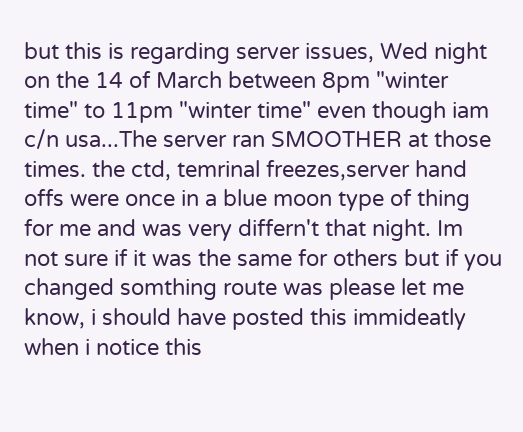but this is regarding server issues, Wed night on the 14 of March between 8pm "winter time" to 11pm "winter time" even though iam c/n usa...The server ran SMOOTHER at those times. the ctd, temrinal freezes,server hand offs were once in a blue moon type of thing for me and was very differn't that night. Im not sure if it was the same for others but if you changed somthing route was please let me know, i should have posted this immideatly when i notice this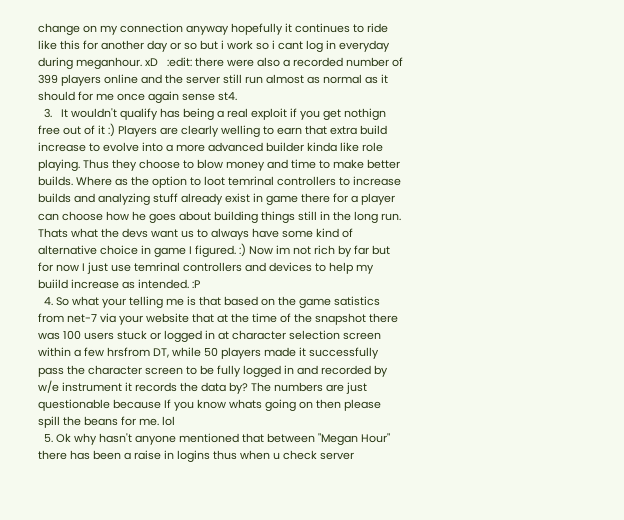change on my connection anyway hopefully it continues to ride like this for another day or so but i work so i cant log in everyday during meganhour. xD   :edit: there were also a recorded number of 399 players online and the server still run almost as normal as it should for me once again sense st4.
  3.   It wouldn't qualify has being a real exploit if you get nothign free out of it :) Players are clearly welling to earn that extra build increase to evolve into a more advanced builder kinda like role playing. Thus they choose to blow money and time to make better builds. Where as the option to loot temrinal controllers to increase builds and analyzing stuff already exist in game there for a player can choose how he goes about building things still in the long run. Thats what the devs want us to always have some kind of alternative choice in game I figured. :) Now im not rich by far but for now I just use temrinal controllers and devices to help my buiild increase as intended. :P
  4. So what your telling me is that based on the game satistics from net-7 via your website that at the time of the snapshot there was 100 users stuck or logged in at character selection screen within a few hrsfrom DT, while 50 players made it successfully pass the character screen to be fully logged in and recorded by w/e instrument it records the data by? The numbers are just questionable because If you know whats going on then please spill the beans for me. lol
  5. Ok why hasn't anyone mentioned that between "Megan Hour" there has been a raise in logins thus when u check server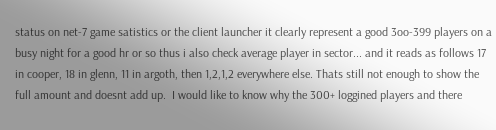status on net-7 game satistics or the client launcher it clearly represent a good 3oo-399 players on a busy night for a good hr or so thus i also check average player in sector... and it reads as follows 17 in cooper, 18 in glenn, 11 in argoth, then 1,2,1,2 everywhere else. Thats still not enough to show the full amount and doesnt add up.  I would like to know why the 300+ loggined players and there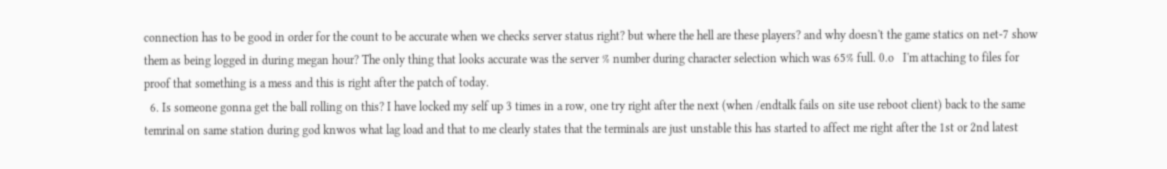connection has to be good in order for the count to be accurate when we checks server status right? but where the hell are these players? and why doesn't the game statics on net-7 show them as being logged in during megan hour? The only thing that looks accurate was the server % number during character selection which was 65% full. 0.o   I'm attaching to files for proof that something is a mess and this is right after the patch of today.
  6. Is someone gonna get the ball rolling on this? I have locked my self up 3 times in a row, one try right after the next (when /endtalk fails on site use reboot client) back to the same temrinal on same station during god knwos what lag load and that to me clearly states that the terminals are just unstable this has started to affect me right after the 1st or 2nd latest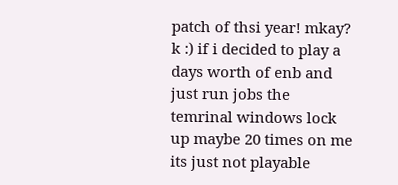patch of thsi year! mkay? k :) if i decided to play a days worth of enb and just run jobs the temrinal windows lock up maybe 20 times on me its just not playable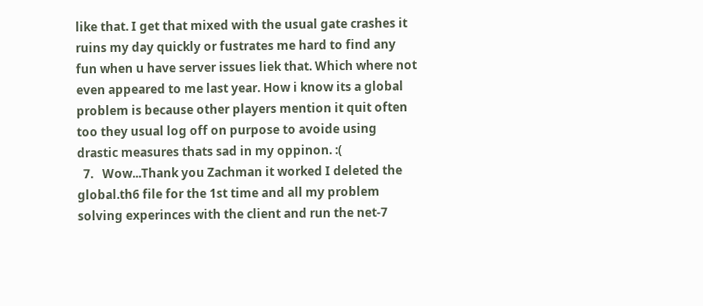like that. I get that mixed with the usual gate crashes it ruins my day quickly or fustrates me hard to find any fun when u have server issues liek that. Which where not even appeared to me last year. How i know its a global problem is because other players mention it quit often too they usual log off on purpose to avoide using drastic measures thats sad in my oppinon. :(
  7.   Wow...Thank you Zachman it worked I deleted the global.th6 file for the 1st time and all my problem solving experinces with the client and run the net-7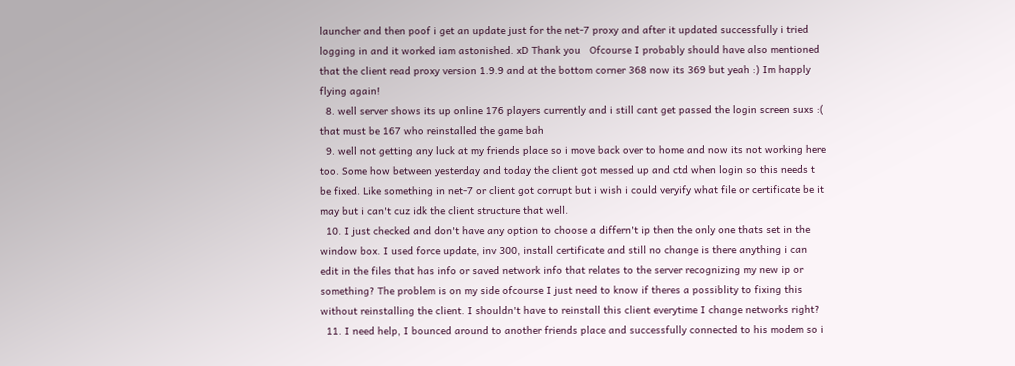launcher and then poof i get an update just for the net-7 proxy and after it updated successfully i tried logging in and it worked iam astonished. xD Thank you   Ofcourse I probably should have also mentioned that the client read proxy version 1.9.9 and at the bottom corner 368 now its 369 but yeah :) Im happly flying again!
  8. well server shows its up online 176 players currently and i still cant get passed the login screen suxs :( that must be 167 who reinstalled the game bah
  9. well not getting any luck at my friends place so i move back over to home and now its not working here too. Some how between yesterday and today the client got messed up and ctd when login so this needs t be fixed. Like something in net-7 or client got corrupt but i wish i could veryify what file or certificate be it may but i can't cuz idk the client structure that well.
  10. I just checked and don't have any option to choose a differn't ip then the only one thats set in the window box. I used force update, inv 300, install certificate and still no change is there anything i can edit in the files that has info or saved network info that relates to the server recognizing my new ip or something? The problem is on my side ofcourse I just need to know if theres a possiblity to fixing this without reinstalling the client. I shouldn't have to reinstall this client everytime I change networks right?
  11. I need help, I bounced around to another friends place and successfully connected to his modem so i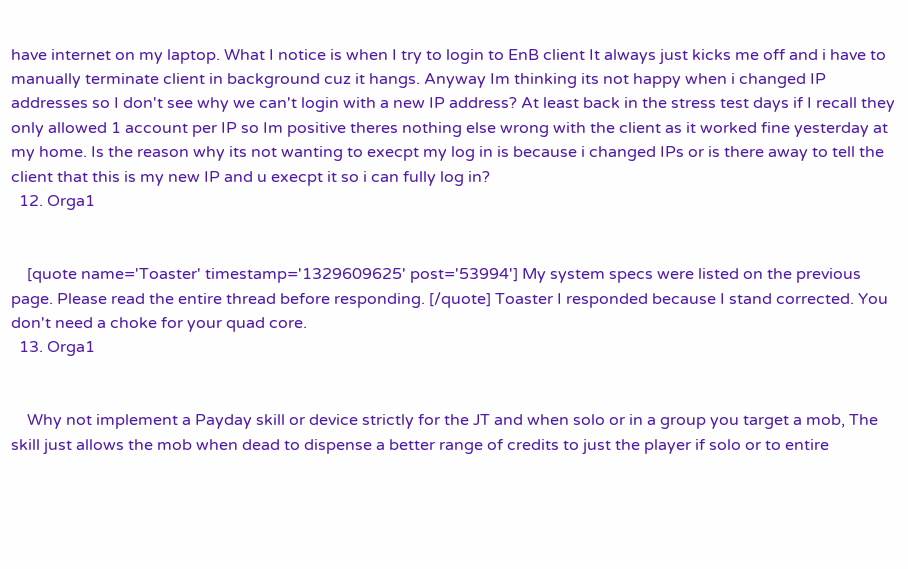have internet on my laptop. What I notice is when I try to login to EnB client It always just kicks me off and i have to manually terminate client in background cuz it hangs. Anyway Im thinking its not happy when i changed IP addresses so I don't see why we can't login with a new IP address? At least back in the stress test days if I recall they only allowed 1 account per IP so Im positive theres nothing else wrong with the client as it worked fine yesterday at my home. Is the reason why its not wanting to execpt my log in is because i changed IPs or is there away to tell the client that this is my new IP and u execpt it so i can fully log in?
  12. Orga1


    [quote name='Toaster' timestamp='1329609625' post='53994'] My system specs were listed on the previous page. Please read the entire thread before responding. [/quote] Toaster I responded because I stand corrected. You don't need a choke for your quad core.
  13. Orga1


    Why not implement a Payday skill or device strictly for the JT and when solo or in a group you target a mob, The skill just allows the mob when dead to dispense a better range of credits to just the player if solo or to entire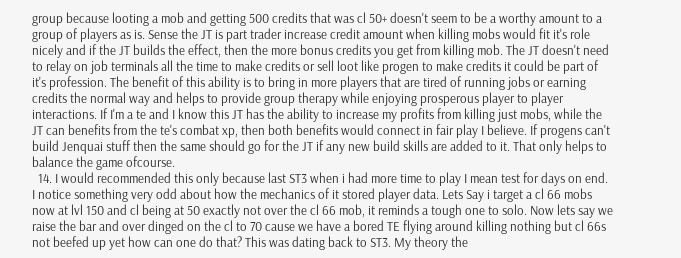group because looting a mob and getting 500 credits that was cl 50+ doesn't seem to be a worthy amount to a group of players as is. Sense the JT is part trader increase credit amount when killing mobs would fit it's role nicely and if the JT builds the effect, then the more bonus credits you get from killing mob. The JT doesn't need to relay on job terminals all the time to make credits or sell loot like progen to make credits it could be part of it's profession. The benefit of this ability is to bring in more players that are tired of running jobs or earning credits the normal way and helps to provide group therapy while enjoying prosperous player to player interactions. If I'm a te and I know this JT has the ability to increase my profits from killing just mobs, while the JT can benefits from the te's combat xp, then both benefits would connect in fair play I believe. If progens can't build Jenquai stuff then the same should go for the JT if any new build skills are added to it. That only helps to balance the game ofcourse.
  14. I would recommended this only because last ST3 when i had more time to play I mean test for days on end. I notice something very odd about how the mechanics of it stored player data. Lets Say i target a cl 66 mobs now at lvl 150 and cl being at 50 exactly not over the cl 66 mob, it reminds a tough one to solo. Now lets say we raise the bar and over dinged on the cl to 70 cause we have a bored TE flying around killing nothing but cl 66s not beefed up yet how can one do that? This was dating back to ST3. My theory the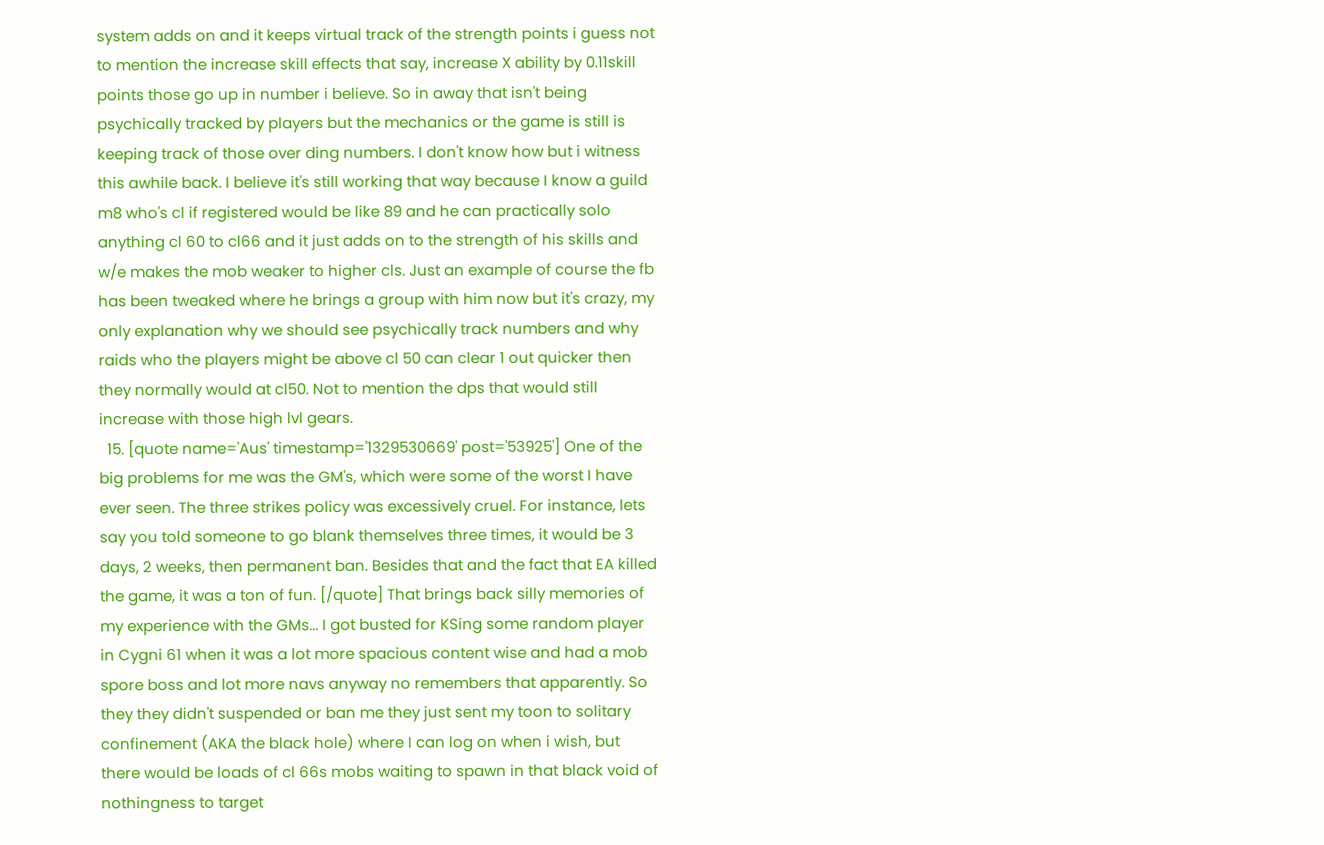system adds on and it keeps virtual track of the strength points i guess not to mention the increase skill effects that say, increase X ability by 0.11skill points those go up in number i believe. So in away that isn't being psychically tracked by players but the mechanics or the game is still is keeping track of those over ding numbers. I don't know how but i witness this awhile back. I believe it's still working that way because I know a guild m8 who's cl if registered would be like 89 and he can practically solo anything cl 60 to cl66 and it just adds on to the strength of his skills and w/e makes the mob weaker to higher cls. Just an example of course the fb has been tweaked where he brings a group with him now but it's crazy, my only explanation why we should see psychically track numbers and why raids who the players might be above cl 50 can clear 1 out quicker then they normally would at cl50. Not to mention the dps that would still increase with those high lvl gears.
  15. [quote name='Aus' timestamp='1329530669' post='53925'] One of the big problems for me was the GM's, which were some of the worst I have ever seen. The three strikes policy was excessively cruel. For instance, lets say you told someone to go blank themselves three times, it would be 3 days, 2 weeks, then permanent ban. Besides that and the fact that EA killed the game, it was a ton of fun. [/quote] That brings back silly memories of my experience with the GMs... I got busted for KSing some random player in Cygni 61 when it was a lot more spacious content wise and had a mob spore boss and lot more navs anyway no remembers that apparently. So they they didn't suspended or ban me they just sent my toon to solitary confinement (AKA the black hole) where I can log on when i wish, but there would be loads of cl 66s mobs waiting to spawn in that black void of nothingness to target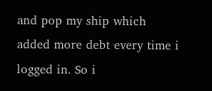and pop my ship which added more debt every time i logged in. So i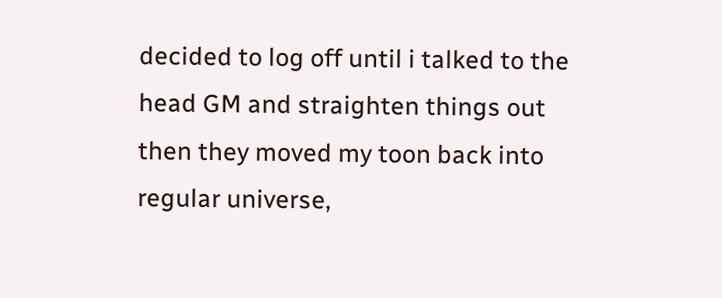decided to log off until i talked to the head GM and straighten things out then they moved my toon back into regular universe,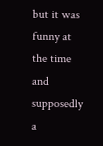but it was funny at the time and supposedly a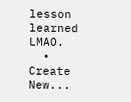lesson learned LMAO.
  • Create New...